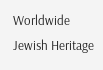Worldwide Jewish Heritage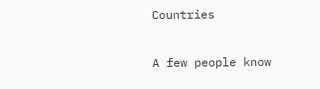Countries

A few people know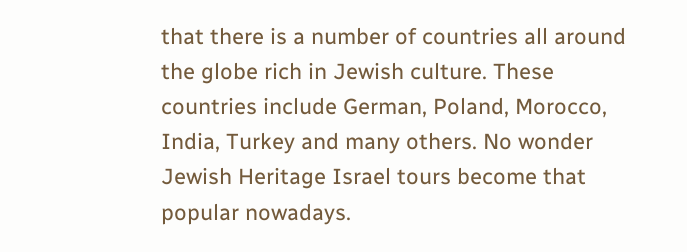that there is a number of countries all around the globe rich in Jewish culture. These countries include German, Poland, Morocco, India, Turkey and many others. No wonder Jewish Heritage Israel tours become that popular nowadays.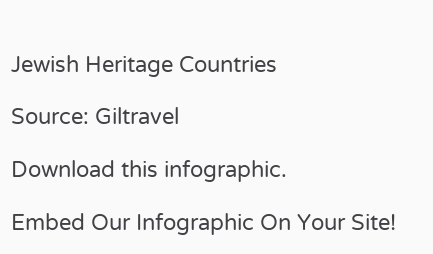Jewish Heritage Countries

Source: Giltravel

Download this infographic.

Embed Our Infographic On Your Site!